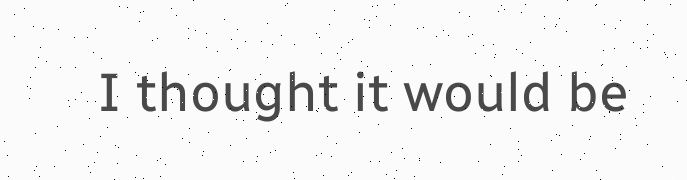I thought it would be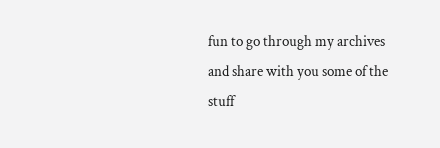fun to go through my archives and share with you some of the stuff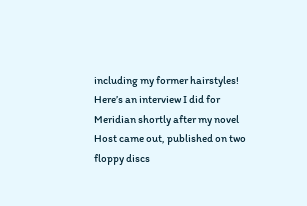including my former hairstyles! Here’s an interview I did for Meridian shortly after my novel Host came out, published on two floppy discs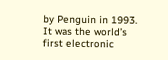by Penguin in 1993. It was the world’s first electronic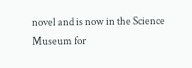novel and is now in the Science Museum for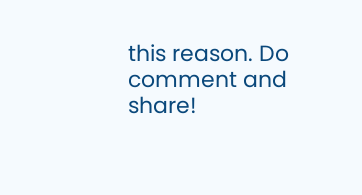this reason. Do comment and share!